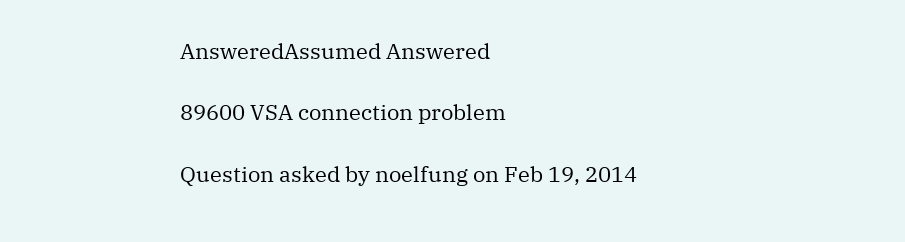AnsweredAssumed Answered

89600 VSA connection problem

Question asked by noelfung on Feb 19, 2014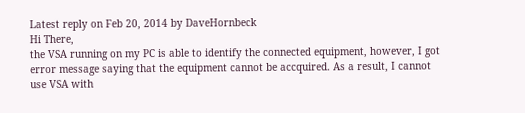Latest reply on Feb 20, 2014 by DaveHornbeck
Hi There,
the VSA running on my PC is able to identify the connected equipment, however, I got error message saying that the equipment cannot be accquired. As a result, I cannot use VSA with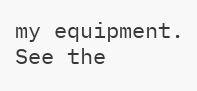my equipment. See the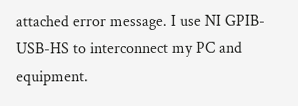attached error message. I use NI GPIB-USB-HS to interconnect my PC and equipment.